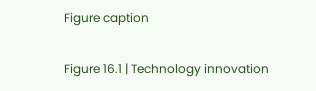Figure caption

Figure 16.1 | Technology innovation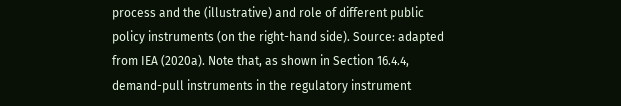process and the (illustrative) and role of different public policy instruments (on the right-hand side). Source: adapted from IEA (2020a). Note that, as shown in Section 16.4.4, demand-pull instruments in the regulatory instrument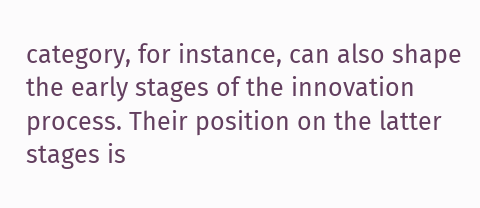category, for instance, can also shape the early stages of the innovation process. Their position on the latter stages is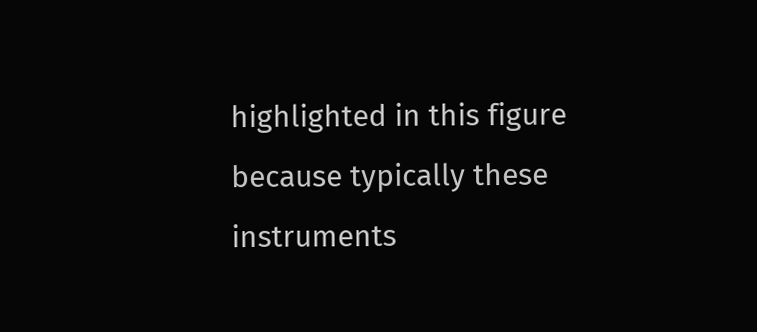highlighted in this figure because typically these instruments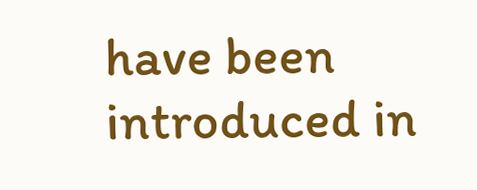have been introduced in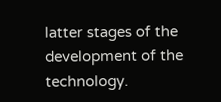latter stages of the development of the technology.